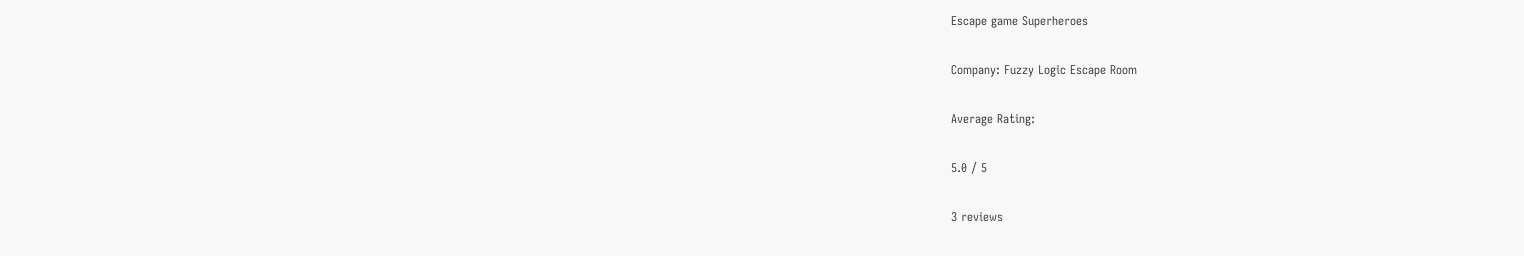Escape game Superheroes

Company: Fuzzy Logic Escape Room

Average Rating:

5.0 / 5

3 reviews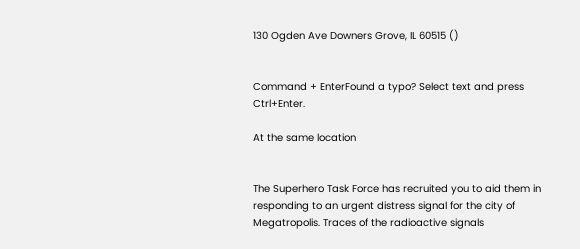130 Ogden Ave Downers Grove, IL 60515 ()


Command + EnterFound a typo? Select text and press Ctrl+Enter.

At the same location


The Superhero Task Force has recruited you to aid them in responding to an urgent distress signal for the city of Megatropolis. Traces of the radioactive signals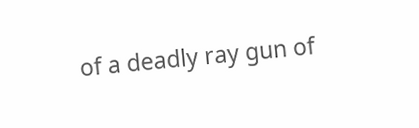of a deadly ray gun of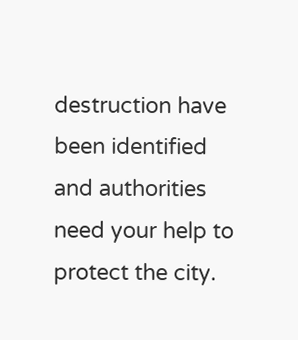destruction have been identified and authorities need your help to protect the city.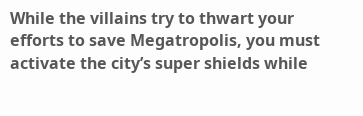While the villains try to thwart your efforts to save Megatropolis, you must activate the city’s super shields while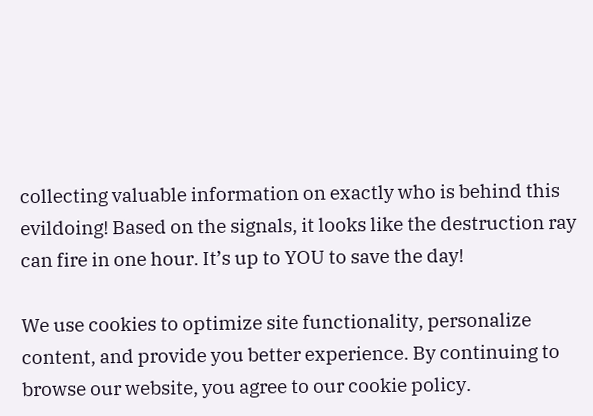collecting valuable information on exactly who is behind this evildoing! Based on the signals, it looks like the destruction ray can fire in one hour. It’s up to YOU to save the day!

We use cookies to optimize site functionality, personalize content, and provide you better experience. By continuing to browse our website, you agree to our cookie policy.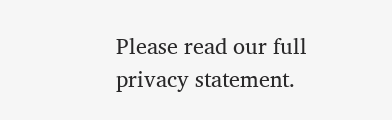Please read our full privacy statement.